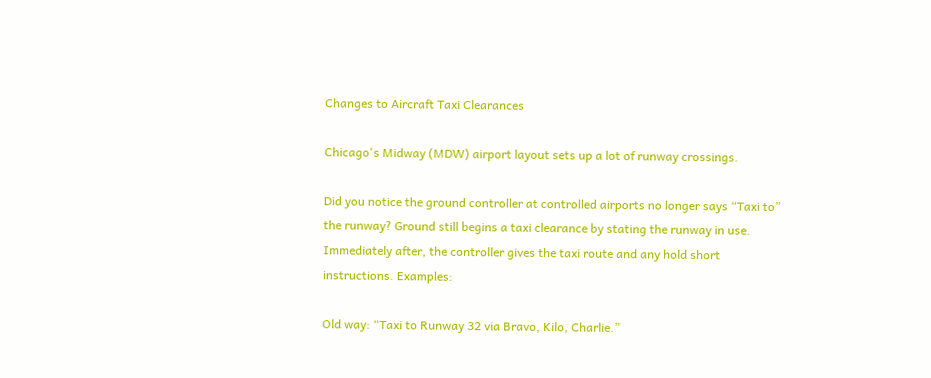Changes to Aircraft Taxi Clearances

Chicago's Midway (MDW) airport layout sets up a lot of runway crossings.

Did you notice the ground controller at controlled airports no longer says “Taxi to” the runway? Ground still begins a taxi clearance by stating the runway in use. Immediately after, the controller gives the taxi route and any hold short instructions. Examples:

Old way: “Taxi to Runway 32 via Bravo, Kilo, Charlie.”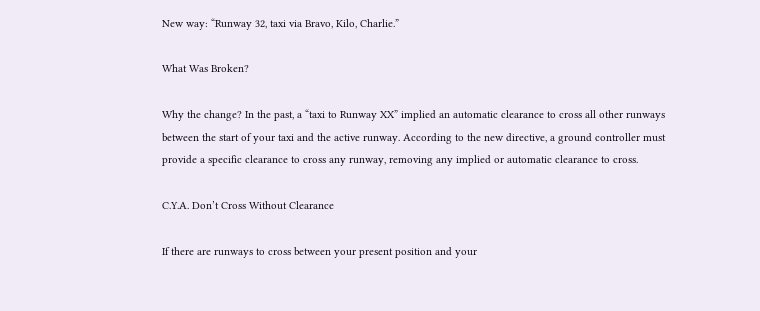New way: “Runway 32, taxi via Bravo, Kilo, Charlie.”

What Was Broken?

Why the change? In the past, a “taxi to Runway XX” implied an automatic clearance to cross all other runways between the start of your taxi and the active runway. According to the new directive, a ground controller must provide a specific clearance to cross any runway, removing any implied or automatic clearance to cross.

C.Y.A. Don’t Cross Without Clearance

If there are runways to cross between your present position and your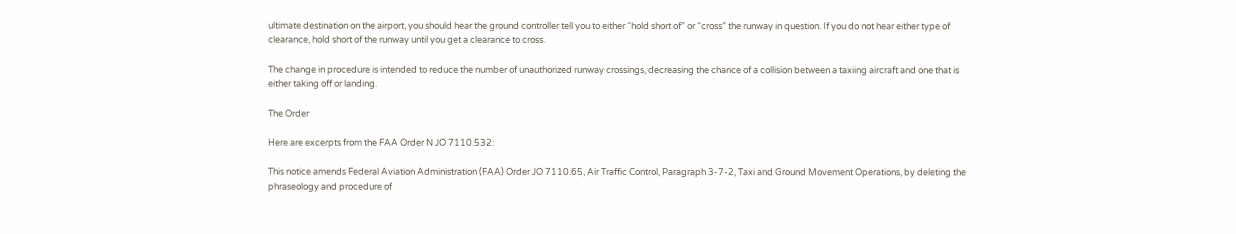ultimate destination on the airport, you should hear the ground controller tell you to either “hold short of” or “cross” the runway in question. If you do not hear either type of clearance, hold short of the runway until you get a clearance to cross.

The change in procedure is intended to reduce the number of unauthorized runway crossings, decreasing the chance of a collision between a taxiing aircraft and one that is either taking off or landing.

The Order

Here are excerpts from the FAA Order N JO 7110.532:

This notice amends Federal Aviation Administration (FAA) Order JO 7110.65, Air Traffic Control, Paragraph 3-7-2, Taxi and Ground Movement Operations, by deleting the phraseology and procedure of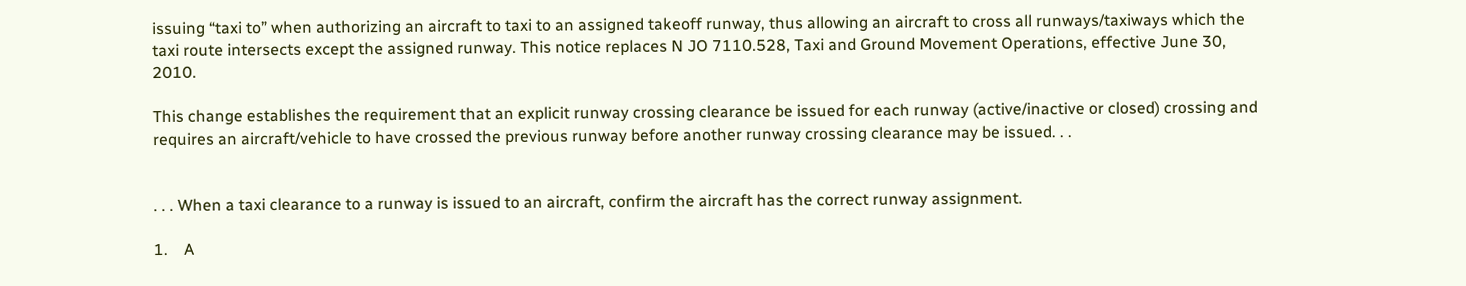issuing “taxi to” when authorizing an aircraft to taxi to an assigned takeoff runway, thus allowing an aircraft to cross all runways/taxiways which the taxi route intersects except the assigned runway. This notice replaces N JO 7110.528, Taxi and Ground Movement Operations, effective June 30, 2010.

This change establishes the requirement that an explicit runway crossing clearance be issued for each runway (active/inactive or closed) crossing and requires an aircraft/vehicle to have crossed the previous runway before another runway crossing clearance may be issued. . .


. . . When a taxi clearance to a runway is issued to an aircraft, confirm the aircraft has the correct runway assignment.

1.    A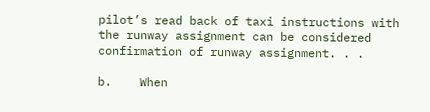pilot’s read back of taxi instructions with the runway assignment can be considered confirmation of runway assignment. . .

b.    When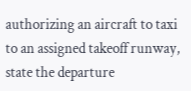authorizing an aircraft to taxi to an assigned takeoff runway, state the departure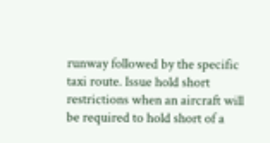runway followed by the specific taxi route. Issue hold short restrictions when an aircraft will be required to hold short of a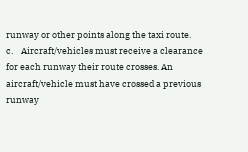runway or other points along the taxi route.
c.    Aircraft/vehicles must receive a clearance for each runway their route crosses. An aircraft/vehicle must have crossed a previous runway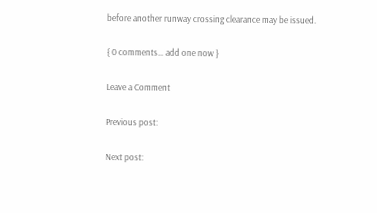before another runway crossing clearance may be issued.

{ 0 comments… add one now }

Leave a Comment

Previous post:

Next post: